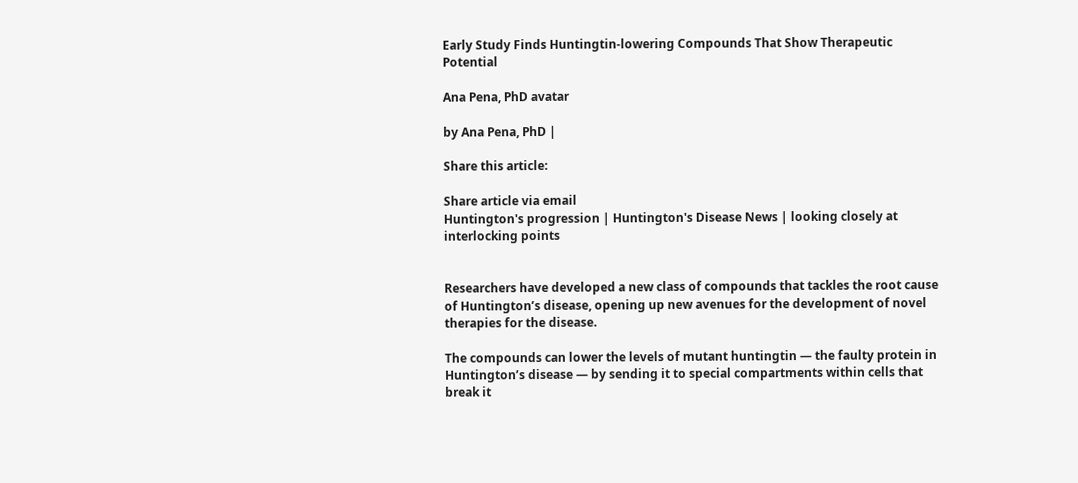Early Study Finds Huntingtin-lowering Compounds That Show Therapeutic Potential

Ana Pena, PhD avatar

by Ana Pena, PhD |

Share this article:

Share article via email
Huntington's progression | Huntington's Disease News | looking closely at interlocking points


Researchers have developed a new class of compounds that tackles the root cause of Huntington’s disease, opening up new avenues for the development of novel therapies for the disease.

The compounds can lower the levels of mutant huntingtin — the faulty protein in Huntington’s disease — by sending it to special compartments within cells that break it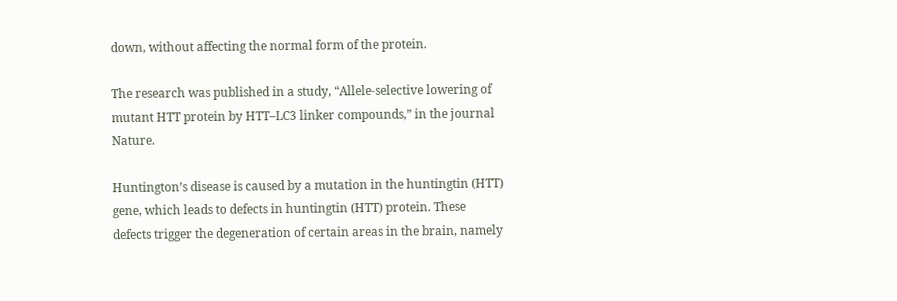down, without affecting the normal form of the protein.

The research was published in a study, “Allele-selective lowering of mutant HTT protein by HTT–LC3 linker compounds,” in the journal Nature.

Huntington’s disease is caused by a mutation in the huntingtin (HTT) gene, which leads to defects in huntingtin (HTT) protein. These defects trigger the degeneration of certain areas in the brain, namely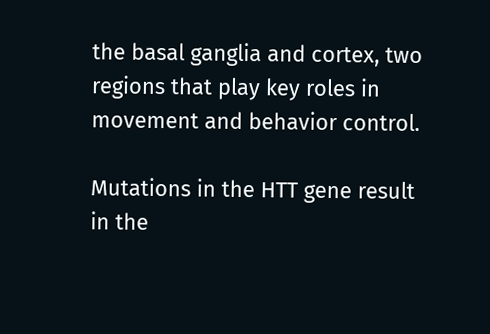the basal ganglia and cortex, two regions that play key roles in movement and behavior control.

Mutations in the HTT gene result in the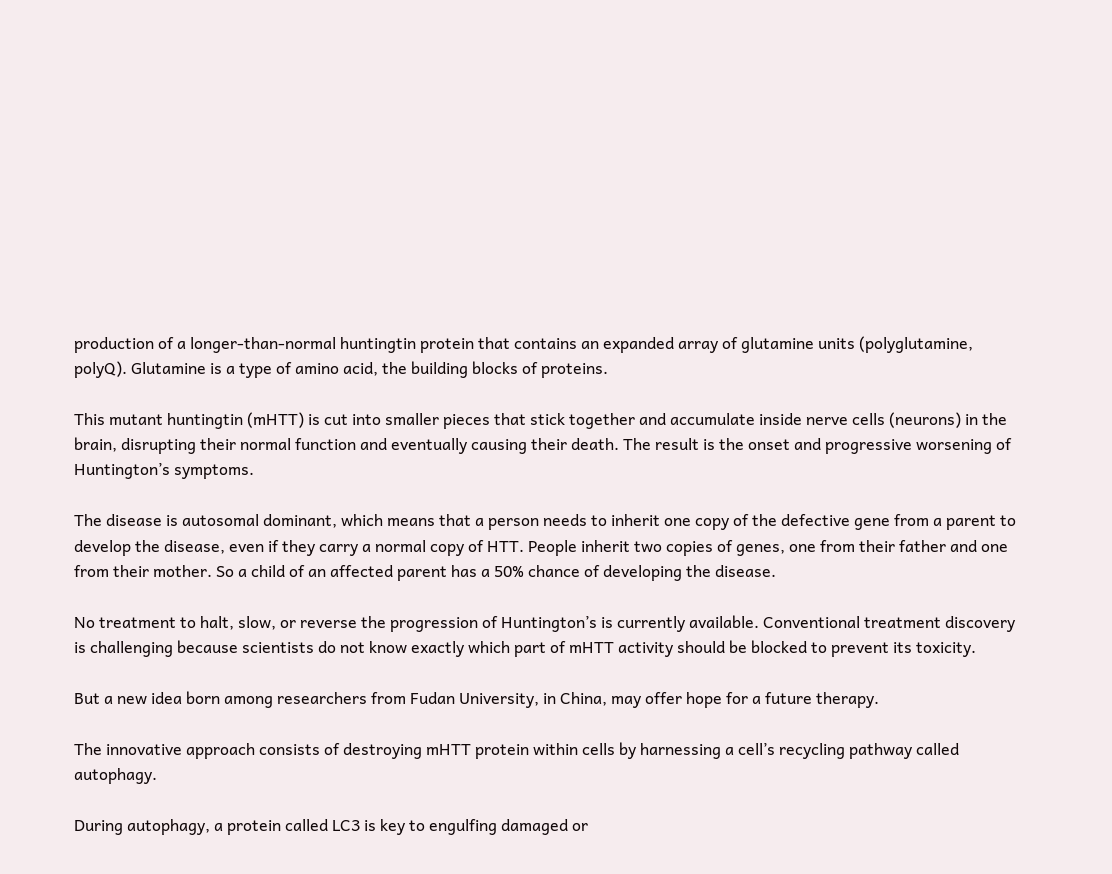production of a longer-than-normal huntingtin protein that contains an expanded array of glutamine units (polyglutamine, polyQ). Glutamine is a type of amino acid, the building blocks of proteins.

This mutant huntingtin (mHTT) is cut into smaller pieces that stick together and accumulate inside nerve cells (neurons) in the brain, disrupting their normal function and eventually causing their death. The result is the onset and progressive worsening of Huntington’s symptoms.

The disease is autosomal dominant, which means that a person needs to inherit one copy of the defective gene from a parent to develop the disease, even if they carry a normal copy of HTT. People inherit two copies of genes, one from their father and one from their mother. So a child of an affected parent has a 50% chance of developing the disease.

No treatment to halt, slow, or reverse the progression of Huntington’s is currently available. Conventional treatment discovery is challenging because scientists do not know exactly which part of mHTT activity should be blocked to prevent its toxicity.

But a new idea born among researchers from Fudan University, in China, may offer hope for a future therapy.

The innovative approach consists of destroying mHTT protein within cells by harnessing a cell’s recycling pathway called autophagy.

During autophagy, a protein called LC3 is key to engulfing damaged or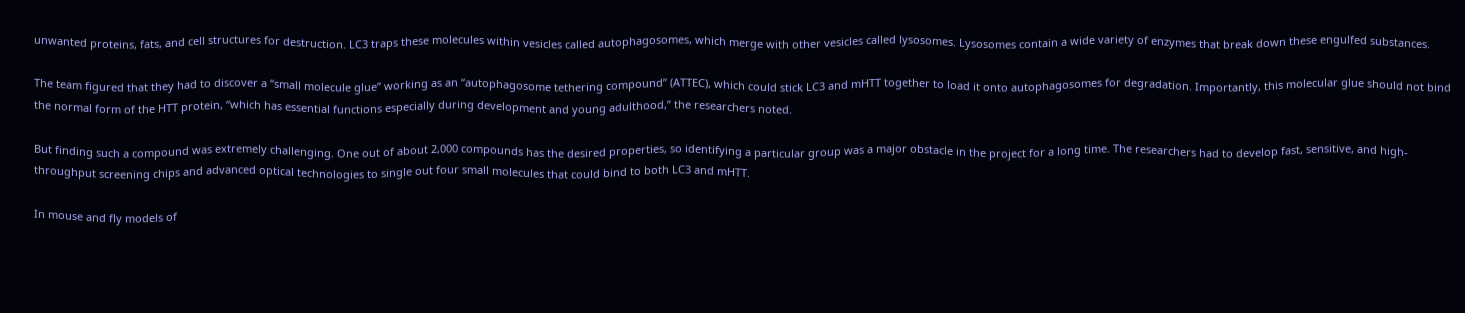unwanted proteins, fats, and cell structures for destruction. LC3 traps these molecules within vesicles called autophagosomes, which merge with other vesicles called lysosomes. Lysosomes contain a wide variety of enzymes that break down these engulfed substances.

The team figured that they had to discover a “small molecule glue” working as an “autophagosome tethering compound” (ATTEC), which could stick LC3 and mHTT together to load it onto autophagosomes for degradation. Importantly, this molecular glue should not bind the normal form of the HTT protein, “which has essential functions especially during development and young adulthood,” the researchers noted.

But finding such a compound was extremely challenging. One out of about 2,000 compounds has the desired properties, so identifying a particular group was a major obstacle in the project for a long time. The researchers had to develop fast, sensitive, and high-throughput screening chips and advanced optical technologies to single out four small molecules that could bind to both LC3 and mHTT.

In mouse and fly models of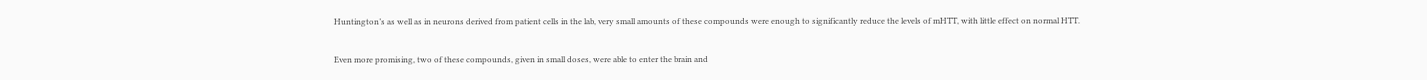Huntington’s as well as in neurons derived from patient cells in the lab, very small amounts of these compounds were enough to significantly reduce the levels of mHTT, with little effect on normal HTT.

Even more promising, two of these compounds, given in small doses, were able to enter the brain and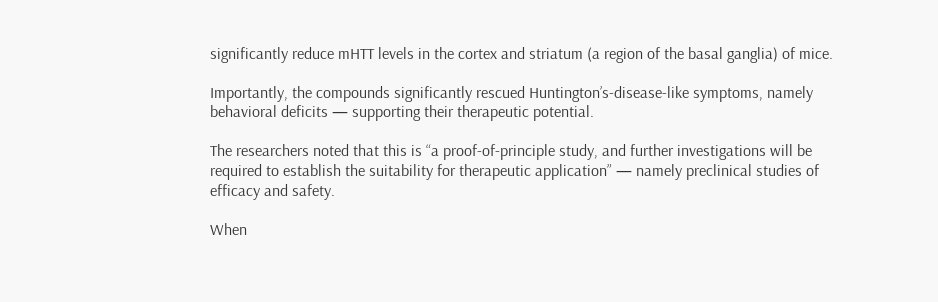significantly reduce mHTT levels in the cortex and striatum (a region of the basal ganglia) of mice.

Importantly, the compounds significantly rescued Huntington’s-disease-like symptoms, namely behavioral deficits — supporting their therapeutic potential.

The researchers noted that this is “a proof-of-principle study, and further investigations will be required to establish the suitability for therapeutic application” — namely preclinical studies of efficacy and safety.

When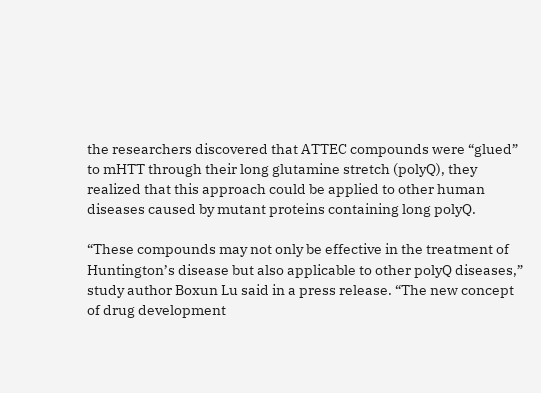the researchers discovered that ATTEC compounds were “glued” to mHTT through their long glutamine stretch (polyQ), they realized that this approach could be applied to other human diseases caused by mutant proteins containing long polyQ.

“These compounds may not only be effective in the treatment of Huntington’s disease but also applicable to other polyQ diseases,” study author Boxun Lu said in a press release. “The new concept of drug development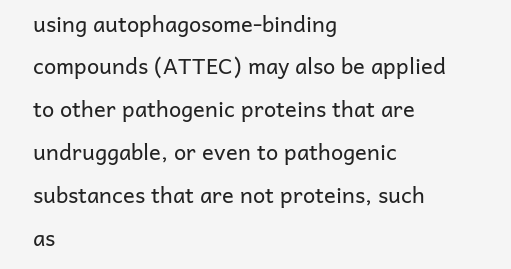using autophagosome-binding compounds (ATTEC) may also be applied to other pathogenic proteins that are undruggable, or even to pathogenic substances that are not proteins, such as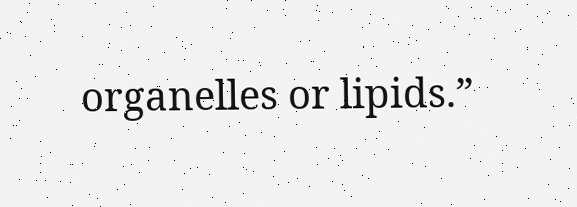organelles or lipids.”